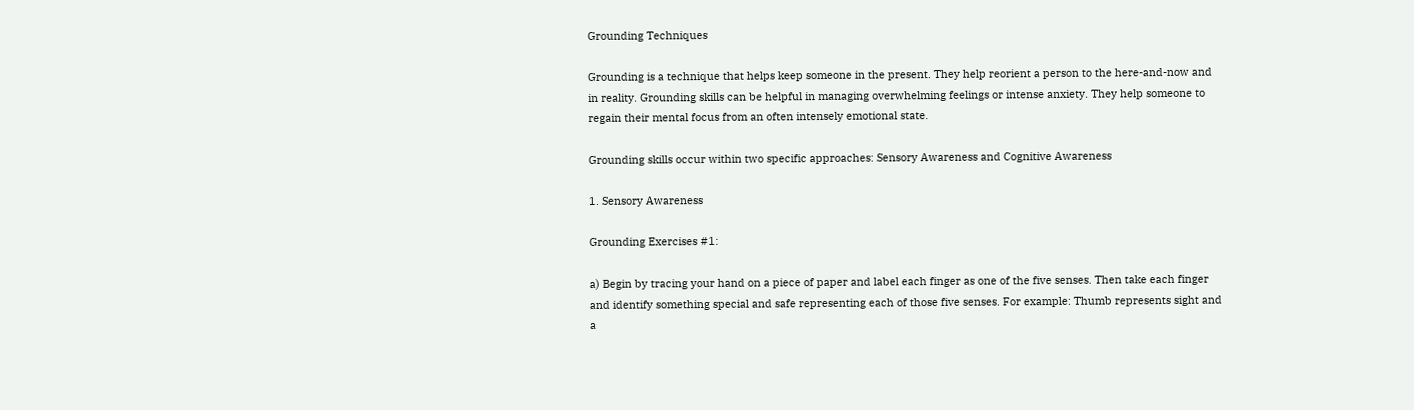Grounding Techniques

Grounding is a technique that helps keep someone in the present. They help reorient a person to the here-and-now and in reality. Grounding skills can be helpful in managing overwhelming feelings or intense anxiety. They help someone to regain their mental focus from an often intensely emotional state.

Grounding skills occur within two specific approaches: Sensory Awareness and Cognitive Awareness

1. Sensory Awareness

Grounding Exercises #1:

a) Begin by tracing your hand on a piece of paper and label each finger as one of the five senses. Then take each finger and identify something special and safe representing each of those five senses. For example: Thumb represents sight and a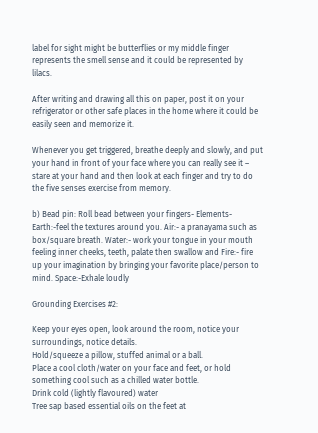label for sight might be butterflies or my middle finger represents the smell sense and it could be represented by lilacs.

After writing and drawing all this on paper, post it on your refrigerator or other safe places in the home where it could be easily seen and memorize it.

Whenever you get triggered, breathe deeply and slowly, and put your hand in front of your face where you can really see it – stare at your hand and then look at each finger and try to do the five senses exercise from memory.

b) Bead pin: Roll bead between your fingers- Elements- Earth:-feel the textures around you. Air:- a pranayama such as box/square breath. Water:- work your tongue in your mouth feeling inner cheeks, teeth, palate then swallow and Fire:- fire up your imagination by bringing your favorite place/person to mind. Space:-Exhale loudly

Grounding Exercises #2:

Keep your eyes open, look around the room, notice your surroundings, notice details.
Hold/squeeze a pillow, stuffed animal or a ball.
Place a cool cloth/water on your face and feet, or hold something cool such as a chilled water bottle.
Drink cold (lightly flavoured) water
Tree sap based essential oils on the feet at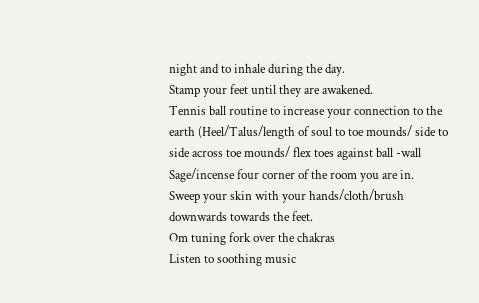night and to inhale during the day.
Stamp your feet until they are awakened.
Tennis ball routine to increase your connection to the earth (Heel/Talus/length of soul to toe mounds/ side to side across toe mounds/ flex toes against ball -wall
Sage/incense four corner of the room you are in.
Sweep your skin with your hands/cloth/brush downwards towards the feet.
Om tuning fork over the chakras
Listen to soothing music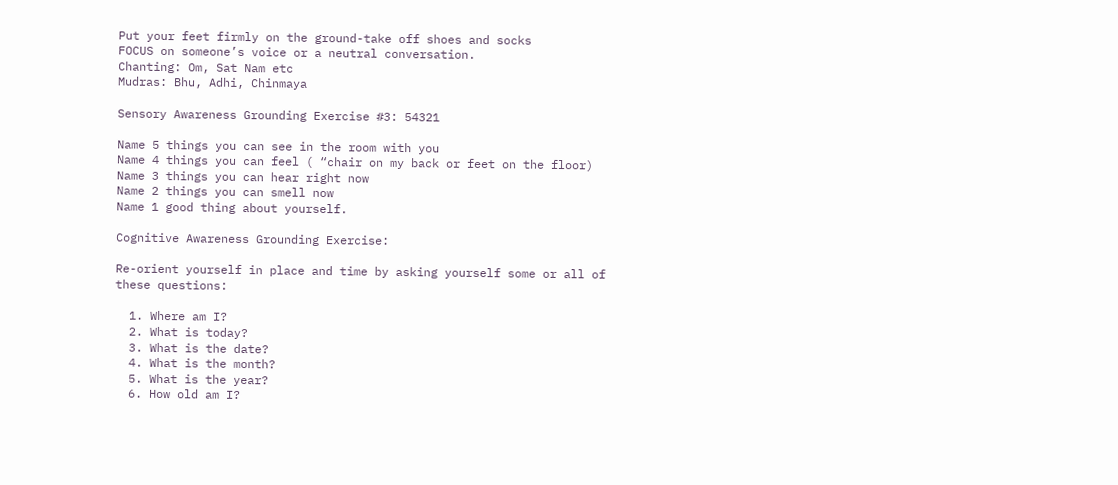Put your feet firmly on the ground-take off shoes and socks
FOCUS on someone’s voice or a neutral conversation.
Chanting: Om, Sat Nam etc
Mudras: Bhu, Adhi, Chinmaya

Sensory Awareness Grounding Exercise #3: 54321

Name 5 things you can see in the room with you
Name 4 things you can feel ( “chair on my back or feet on the floor)
Name 3 things you can hear right now
Name 2 things you can smell now
Name 1 good thing about yourself.

Cognitive Awareness Grounding Exercise:

Re-orient yourself in place and time by asking yourself some or all of these questions:

  1. Where am I?
  2. What is today?
  3. What is the date?
  4. What is the month?
  5. What is the year?
  6. How old am I?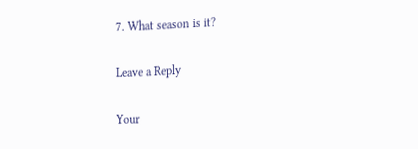7. What season is it?

Leave a Reply

Your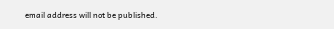email address will not be published.